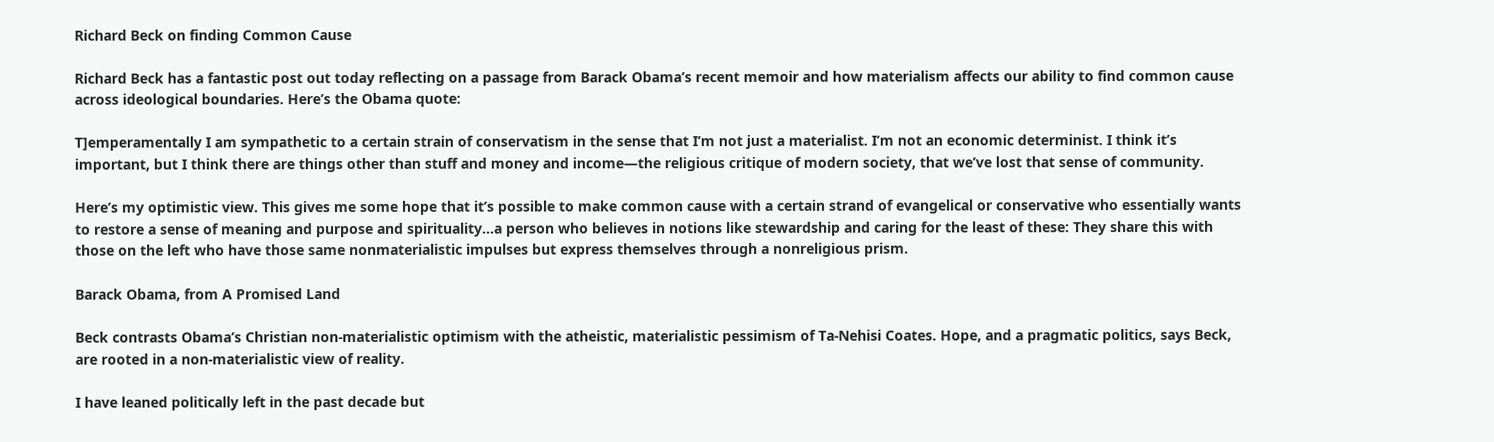Richard Beck on finding Common Cause

Richard Beck has a fantastic post out today reflecting on a passage from Barack Obama’s recent memoir and how materialism affects our ability to find common cause across ideological boundaries. Here’s the Obama quote:

T]emperamentally I am sympathetic to a certain strain of conservatism in the sense that I’m not just a materialist. I’m not an economic determinist. I think it’s important, but I think there are things other than stuff and money and income—the religious critique of modern society, that we’ve lost that sense of community.

Here’s my optimistic view. This gives me some hope that it’s possible to make common cause with a certain strand of evangelical or conservative who essentially wants to restore a sense of meaning and purpose and spirituality…a person who believes in notions like stewardship and caring for the least of these: They share this with those on the left who have those same nonmaterialistic impulses but express themselves through a nonreligious prism.

Barack Obama, from A Promised Land

Beck contrasts Obama’s Christian non-materialistic optimism with the atheistic, materialistic pessimism of Ta-Nehisi Coates. Hope, and a pragmatic politics, says Beck, are rooted in a non-materialistic view of reality.

I have leaned politically left in the past decade but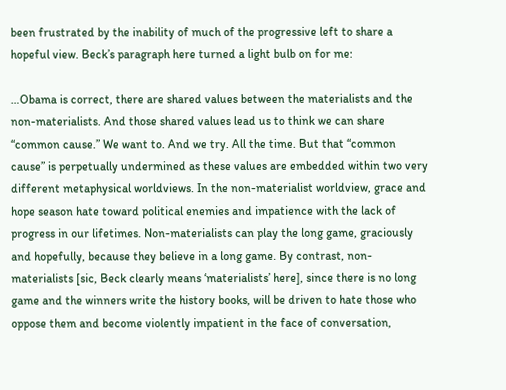been frustrated by the inability of much of the progressive left to share a hopeful view. Beck’s paragraph here turned a light bulb on for me:

…Obama is correct, there are shared values between the materialists and the non-materialists. And those shared values lead us to think we can share “common cause.” We want to. And we try. All the time. But that “common cause” is perpetually undermined as these values are embedded within two very different metaphysical worldviews. In the non-materialist worldview, grace and hope season hate toward political enemies and impatience with the lack of progress in our lifetimes. Non-materialists can play the long game, graciously and hopefully, because they believe in a long game. By contrast, non-materialists [sic, Beck clearly means ‘materialists’ here], since there is no long game and the winners write the history books, will be driven to hate those who oppose them and become violently impatient in the face of conversation,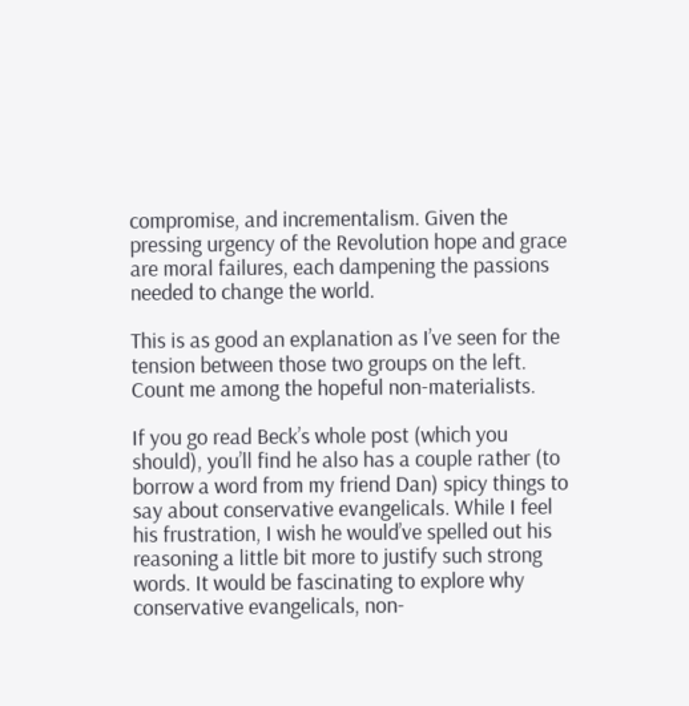compromise, and incrementalism. Given the pressing urgency of the Revolution hope and grace are moral failures, each dampening the passions needed to change the world.

This is as good an explanation as I’ve seen for the tension between those two groups on the left. Count me among the hopeful non-materialists.

If you go read Beck’s whole post (which you should), you’ll find he also has a couple rather (to borrow a word from my friend Dan) spicy things to say about conservative evangelicals. While I feel his frustration, I wish he would’ve spelled out his reasoning a little bit more to justify such strong words. It would be fascinating to explore why conservative evangelicals, non-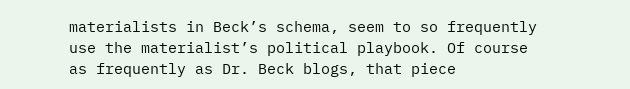materialists in Beck’s schema, seem to so frequently use the materialist’s political playbook. Of course as frequently as Dr. Beck blogs, that piece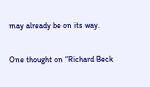may already be on its way.

One thought on “Richard Beck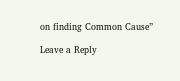on finding Common Cause”

Leave a Reply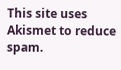This site uses Akismet to reduce spam.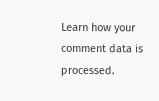Learn how your comment data is processed.